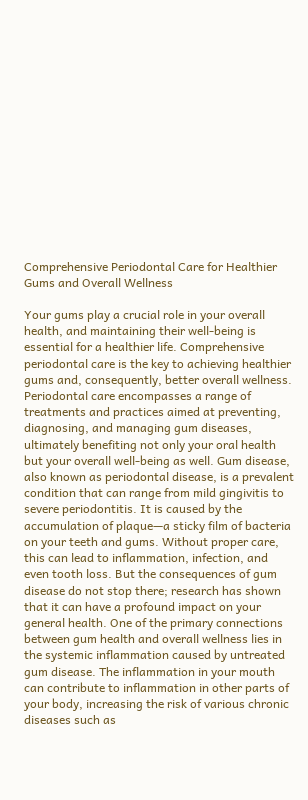Comprehensive Periodontal Care for Healthier Gums and Overall Wellness

Your gums play a crucial role in your overall health, and maintaining their well-being is essential for a healthier life. Comprehensive periodontal care is the key to achieving healthier gums and, consequently, better overall wellness. Periodontal care encompasses a range of treatments and practices aimed at preventing, diagnosing, and managing gum diseases, ultimately benefiting not only your oral health but your overall well-being as well. Gum disease, also known as periodontal disease, is a prevalent condition that can range from mild gingivitis to severe periodontitis. It is caused by the accumulation of plaque—a sticky film of bacteria on your teeth and gums. Without proper care, this can lead to inflammation, infection, and even tooth loss. But the consequences of gum disease do not stop there; research has shown that it can have a profound impact on your general health. One of the primary connections between gum health and overall wellness lies in the systemic inflammation caused by untreated gum disease. The inflammation in your mouth can contribute to inflammation in other parts of your body, increasing the risk of various chronic diseases such as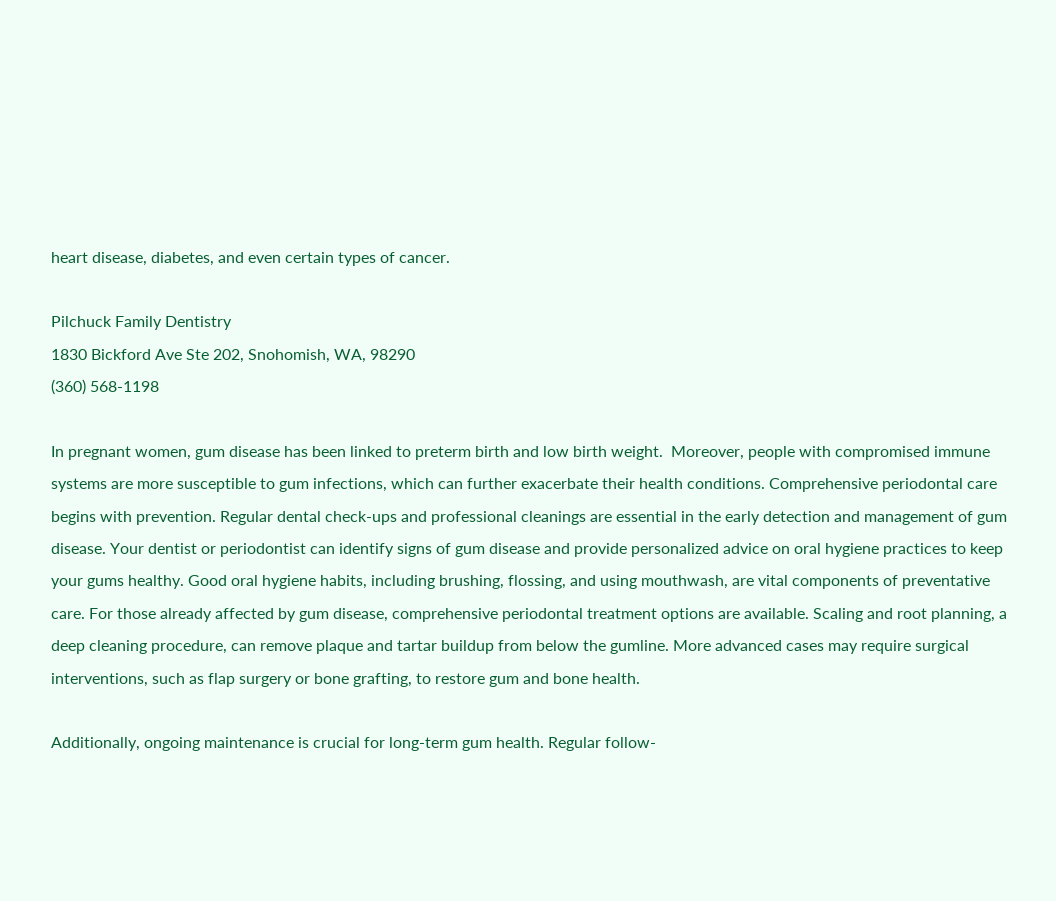heart disease, diabetes, and even certain types of cancer.

Pilchuck Family Dentistry
1830 Bickford Ave Ste 202, Snohomish, WA, 98290
(360) 568-1198

In pregnant women, gum disease has been linked to preterm birth and low birth weight.  Moreover, people with compromised immune systems are more susceptible to gum infections, which can further exacerbate their health conditions. Comprehensive periodontal care begins with prevention. Regular dental check-ups and professional cleanings are essential in the early detection and management of gum disease. Your dentist or periodontist can identify signs of gum disease and provide personalized advice on oral hygiene practices to keep your gums healthy. Good oral hygiene habits, including brushing, flossing, and using mouthwash, are vital components of preventative care. For those already affected by gum disease, comprehensive periodontal treatment options are available. Scaling and root planning, a deep cleaning procedure, can remove plaque and tartar buildup from below the gumline. More advanced cases may require surgical interventions, such as flap surgery or bone grafting, to restore gum and bone health.

Additionally, ongoing maintenance is crucial for long-term gum health. Regular follow-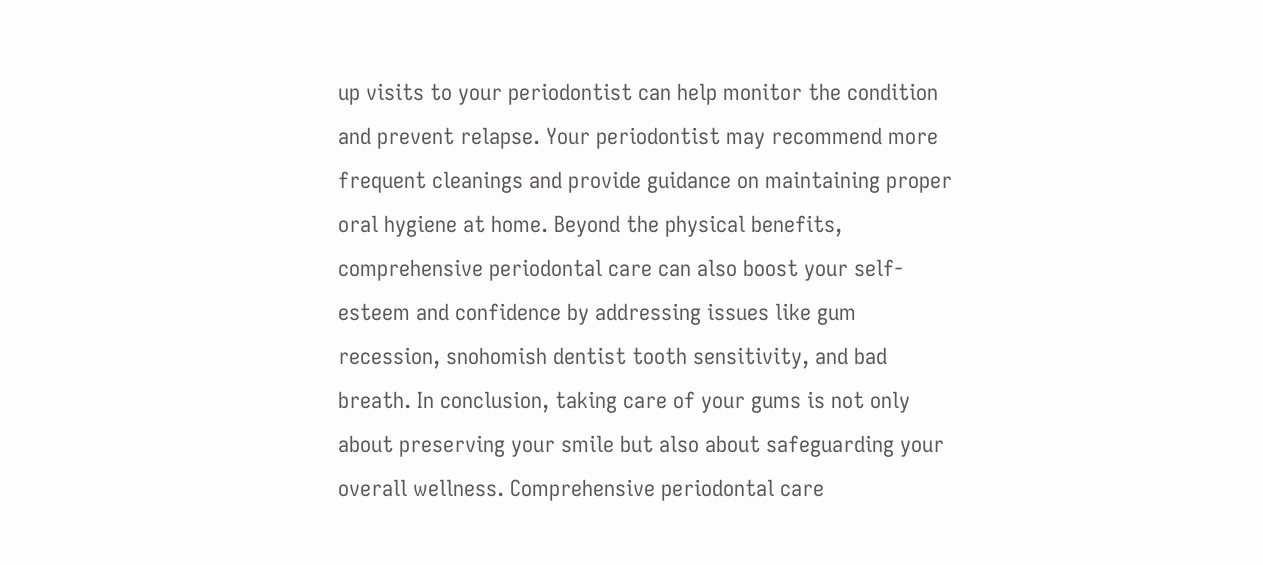up visits to your periodontist can help monitor the condition and prevent relapse. Your periodontist may recommend more frequent cleanings and provide guidance on maintaining proper oral hygiene at home. Beyond the physical benefits, comprehensive periodontal care can also boost your self-esteem and confidence by addressing issues like gum recession, snohomish dentist tooth sensitivity, and bad breath. In conclusion, taking care of your gums is not only about preserving your smile but also about safeguarding your overall wellness. Comprehensive periodontal care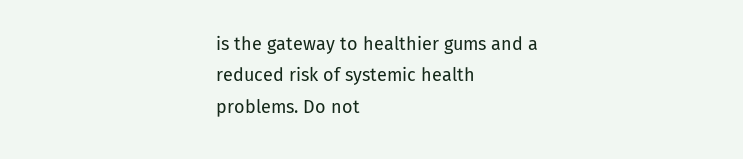is the gateway to healthier gums and a reduced risk of systemic health problems. Do not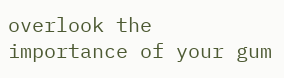overlook the importance of your gum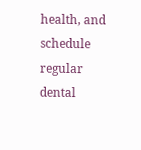health, and schedule regular dental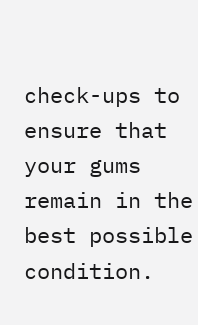check-ups to ensure that your gums remain in the best possible condition.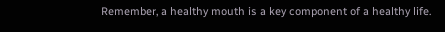Remember, a healthy mouth is a key component of a healthy life.